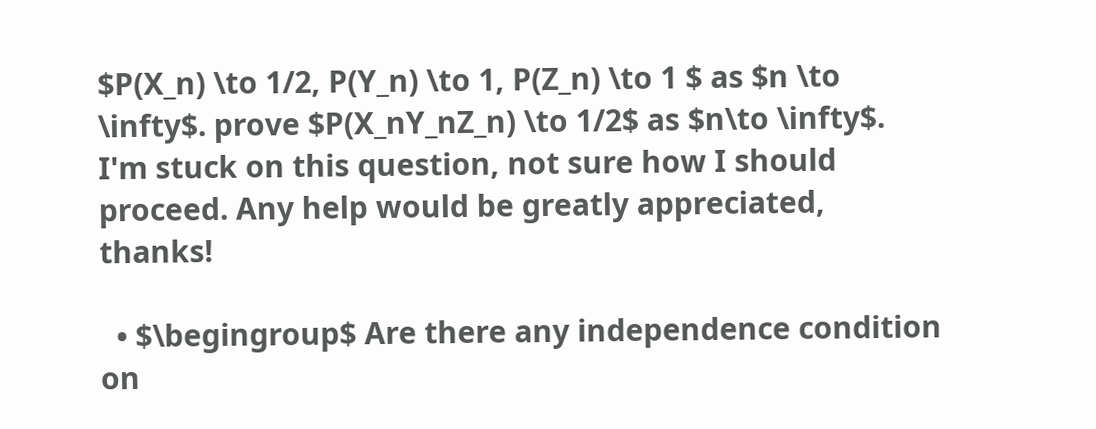$P(X_n) \to 1/2, P(Y_n) \to 1, P(Z_n) \to 1 $ as $n \to \infty$. prove $P(X_nY_nZ_n) \to 1/2$ as $n\to \infty$. I'm stuck on this question, not sure how I should proceed. Any help would be greatly appreciated, thanks!

  • $\begingroup$ Are there any independence condition on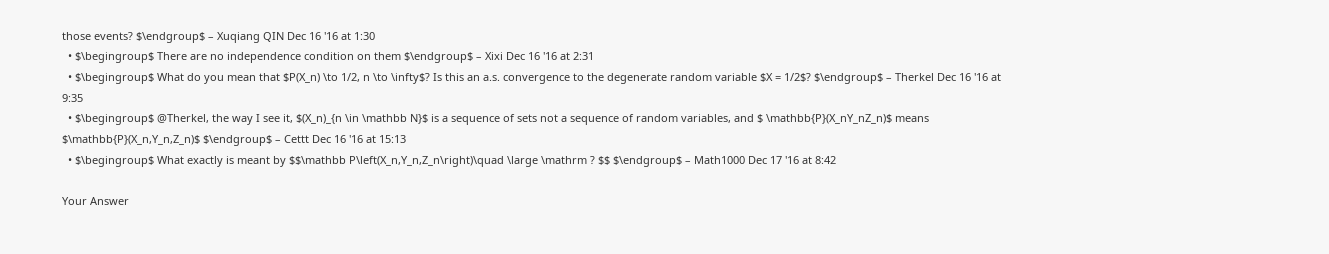those events? $\endgroup$ – Xuqiang QIN Dec 16 '16 at 1:30
  • $\begingroup$ There are no independence condition on them $\endgroup$ – Xixi Dec 16 '16 at 2:31
  • $\begingroup$ What do you mean that $P(X_n) \to 1/2, n \to \infty$? Is this an a.s. convergence to the degenerate random variable $X = 1/2$? $\endgroup$ – Therkel Dec 16 '16 at 9:35
  • $\begingroup$ @Therkel, the way I see it, $(X_n)_{n \in \mathbb N}$ is a sequence of sets not a sequence of random variables, and $ \mathbb{P}(X_nY_nZ_n)$ means $\mathbb{P}(X_n,Y_n,Z_n)$ $\endgroup$ – Cettt Dec 16 '16 at 15:13
  • $\begingroup$ What exactly is meant by $$\mathbb P\left(X_n,Y_n,Z_n\right)\quad \large \mathrm ? $$ $\endgroup$ – Math1000 Dec 17 '16 at 8:42

Your Answer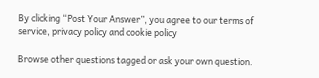By clicking “Post Your Answer”, you agree to our terms of service, privacy policy and cookie policy

Browse other questions tagged or ask your own question.